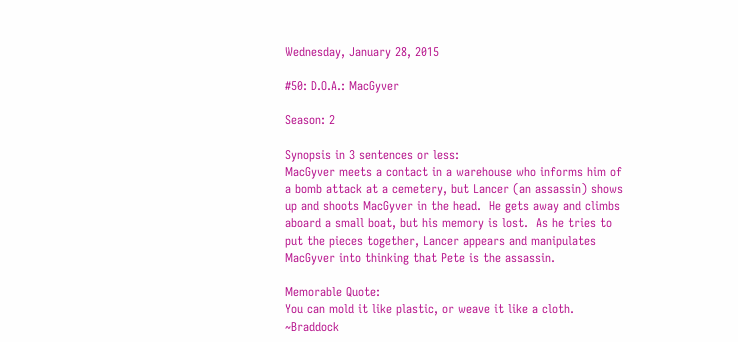Wednesday, January 28, 2015

#50: D.O.A.: MacGyver

Season: 2

Synopsis in 3 sentences or less:
MacGyver meets a contact in a warehouse who informs him of a bomb attack at a cemetery, but Lancer (an assassin) shows up and shoots MacGyver in the head.  He gets away and climbs aboard a small boat, but his memory is lost.  As he tries to put the pieces together, Lancer appears and manipulates MacGyver into thinking that Pete is the assassin.

Memorable Quote:
You can mold it like plastic, or weave it like a cloth.  ~Braddock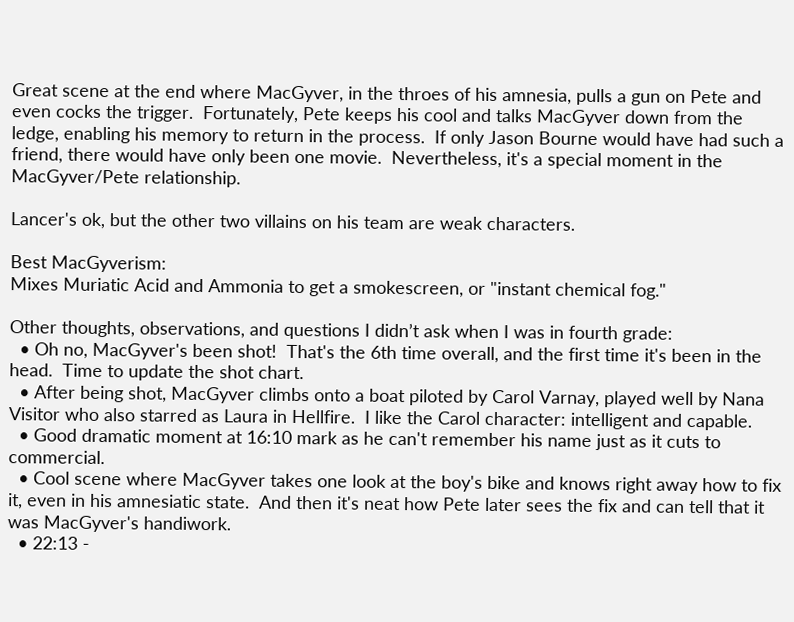Great scene at the end where MacGyver, in the throes of his amnesia, pulls a gun on Pete and even cocks the trigger.  Fortunately, Pete keeps his cool and talks MacGyver down from the ledge, enabling his memory to return in the process.  If only Jason Bourne would have had such a friend, there would have only been one movie.  Nevertheless, it's a special moment in the MacGyver/Pete relationship.

Lancer's ok, but the other two villains on his team are weak characters.

Best MacGyverism:
Mixes Muriatic Acid and Ammonia to get a smokescreen, or "instant chemical fog."

Other thoughts, observations, and questions I didn’t ask when I was in fourth grade:
  • Oh no, MacGyver's been shot!  That's the 6th time overall, and the first time it's been in the head.  Time to update the shot chart.
  • After being shot, MacGyver climbs onto a boat piloted by Carol Varnay, played well by Nana Visitor who also starred as Laura in Hellfire.  I like the Carol character: intelligent and capable.
  • Good dramatic moment at 16:10 mark as he can't remember his name just as it cuts to commercial.
  • Cool scene where MacGyver takes one look at the boy's bike and knows right away how to fix it, even in his amnesiatic state.  And then it's neat how Pete later sees the fix and can tell that it was MacGyver's handiwork.
  • 22:13 -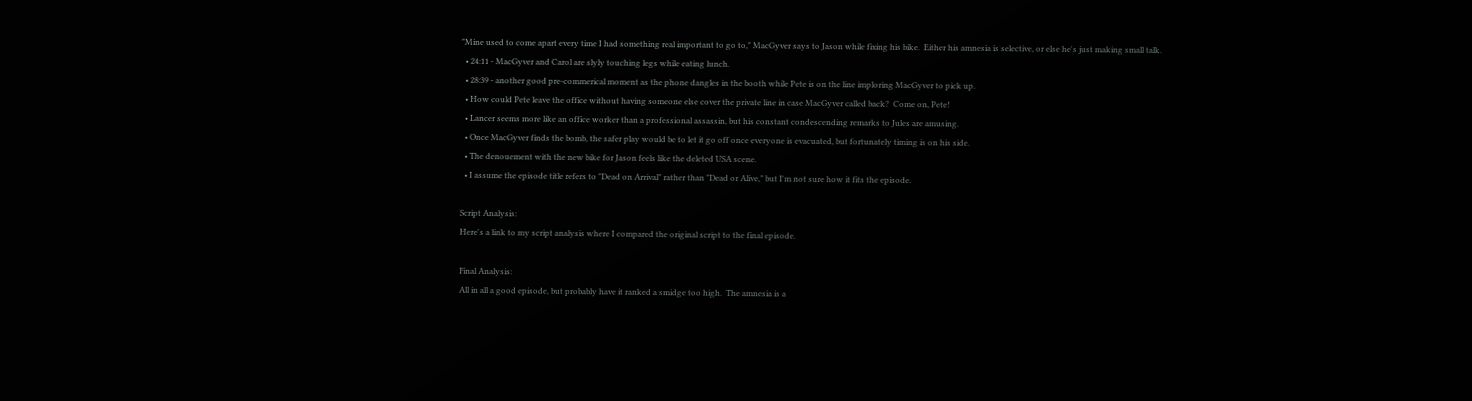"Mine used to come apart every time I had something real important to go to," MacGyver says to Jason while fixing his bike.  Either his amnesia is selective, or else he's just making small talk.
  • 24:11 - MacGyver and Carol are slyly touching legs while eating lunch.
  • 28:39 - another good pre-commerical moment as the phone dangles in the booth while Pete is on the line imploring MacGyver to pick up.
  • How could Pete leave the office without having someone else cover the private line in case MacGyver called back?  Come on, Pete!
  • Lancer seems more like an office worker than a professional assassin, but his constant condescending remarks to Jules are amusing.
  • Once MacGyver finds the bomb, the safer play would be to let it go off once everyone is evacuated, but fortunately timing is on his side.
  • The denouement with the new bike for Jason feels like the deleted USA scene.
  • I assume the episode title refers to "Dead on Arrival" rather than "Dead or Alive," but I'm not sure how it fits the episode.

Script Analysis:
Here's a link to my script analysis where I compared the original script to the final episode.

Final Analysis:
All in all a good episode, but probably have it ranked a smidge too high.  The amnesia is a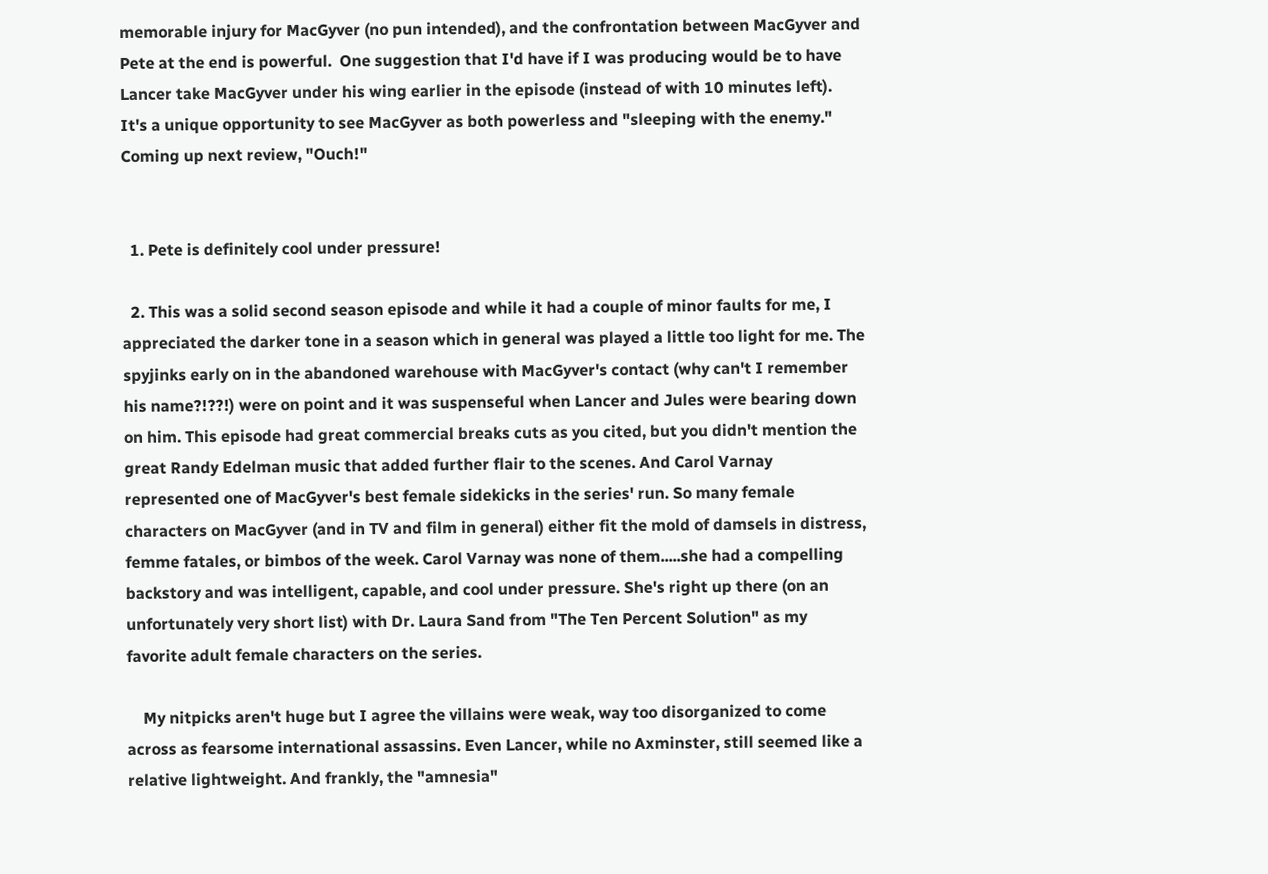memorable injury for MacGyver (no pun intended), and the confrontation between MacGyver and Pete at the end is powerful.  One suggestion that I'd have if I was producing would be to have Lancer take MacGyver under his wing earlier in the episode (instead of with 10 minutes left).  It's a unique opportunity to see MacGyver as both powerless and "sleeping with the enemy."  Coming up next review, "Ouch!"


  1. Pete is definitely cool under pressure!

  2. This was a solid second season episode and while it had a couple of minor faults for me, I appreciated the darker tone in a season which in general was played a little too light for me. The spyjinks early on in the abandoned warehouse with MacGyver's contact (why can't I remember his name?!??!) were on point and it was suspenseful when Lancer and Jules were bearing down on him. This episode had great commercial breaks cuts as you cited, but you didn't mention the great Randy Edelman music that added further flair to the scenes. And Carol Varnay represented one of MacGyver's best female sidekicks in the series' run. So many female characters on MacGyver (and in TV and film in general) either fit the mold of damsels in distress, femme fatales, or bimbos of the week. Carol Varnay was none of them.....she had a compelling backstory and was intelligent, capable, and cool under pressure. She's right up there (on an unfortunately very short list) with Dr. Laura Sand from "The Ten Percent Solution" as my favorite adult female characters on the series.

    My nitpicks aren't huge but I agree the villains were weak, way too disorganized to come across as fearsome international assassins. Even Lancer, while no Axminster, still seemed like a relative lightweight. And frankly, the "amnesia"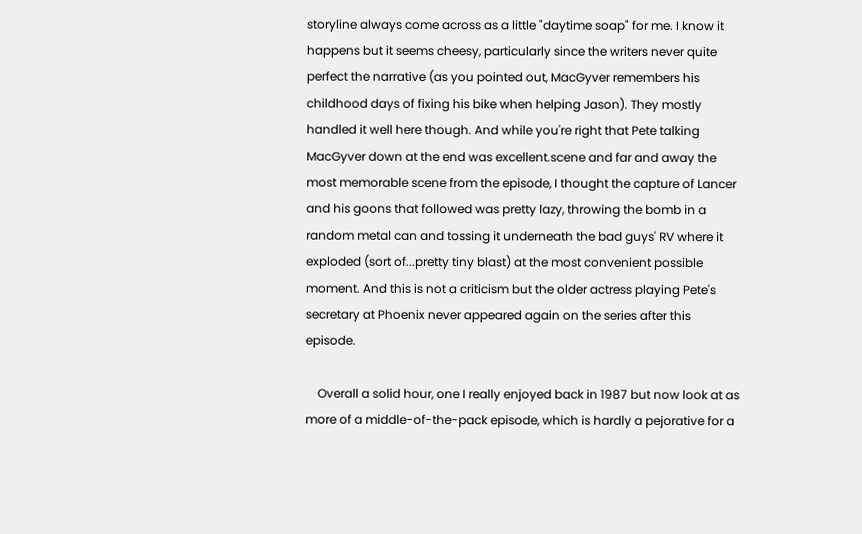storyline always come across as a little "daytime soap" for me. I know it happens but it seems cheesy, particularly since the writers never quite perfect the narrative (as you pointed out, MacGyver remembers his childhood days of fixing his bike when helping Jason). They mostly handled it well here though. And while you're right that Pete talking MacGyver down at the end was excellent.scene and far and away the most memorable scene from the episode, I thought the capture of Lancer and his goons that followed was pretty lazy, throwing the bomb in a random metal can and tossing it underneath the bad guys' RV where it exploded (sort of...pretty tiny blast) at the most convenient possible moment. And this is not a criticism but the older actress playing Pete's secretary at Phoenix never appeared again on the series after this episode.

    Overall a solid hour, one I really enjoyed back in 1987 but now look at as more of a middle-of-the-pack episode, which is hardly a pejorative for a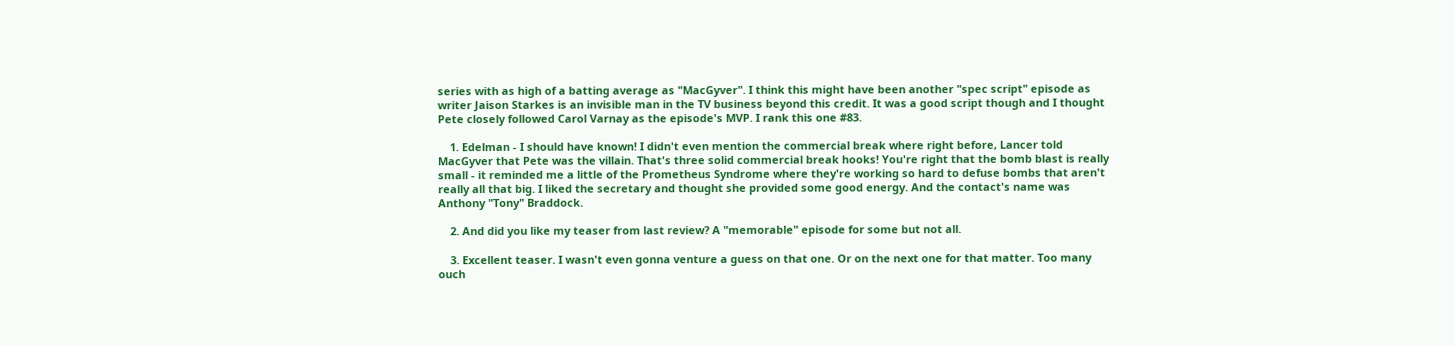series with as high of a batting average as "MacGyver". I think this might have been another "spec script" episode as writer Jaison Starkes is an invisible man in the TV business beyond this credit. It was a good script though and I thought Pete closely followed Carol Varnay as the episode's MVP. I rank this one #83.

    1. Edelman - I should have known! I didn't even mention the commercial break where right before, Lancer told MacGyver that Pete was the villain. That's three solid commercial break hooks! You're right that the bomb blast is really small - it reminded me a little of the Prometheus Syndrome where they're working so hard to defuse bombs that aren't really all that big. I liked the secretary and thought she provided some good energy. And the contact's name was Anthony "Tony" Braddock.

    2. And did you like my teaser from last review? A "memorable" episode for some but not all.

    3. Excellent teaser. I wasn't even gonna venture a guess on that one. Or on the next one for that matter. Too many ouch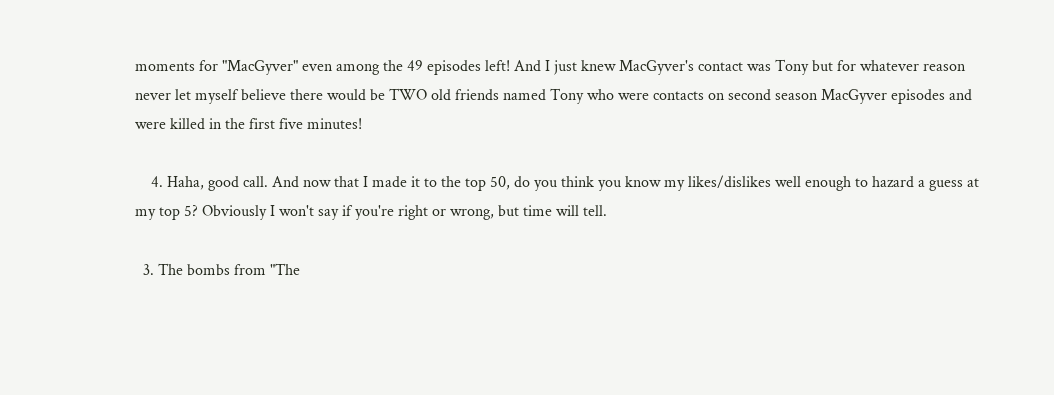moments for "MacGyver" even among the 49 episodes left! And I just knew MacGyver's contact was Tony but for whatever reason never let myself believe there would be TWO old friends named Tony who were contacts on second season MacGyver episodes and were killed in the first five minutes!

    4. Haha, good call. And now that I made it to the top 50, do you think you know my likes/dislikes well enough to hazard a guess at my top 5? Obviously I won't say if you're right or wrong, but time will tell.

  3. The bombs from "The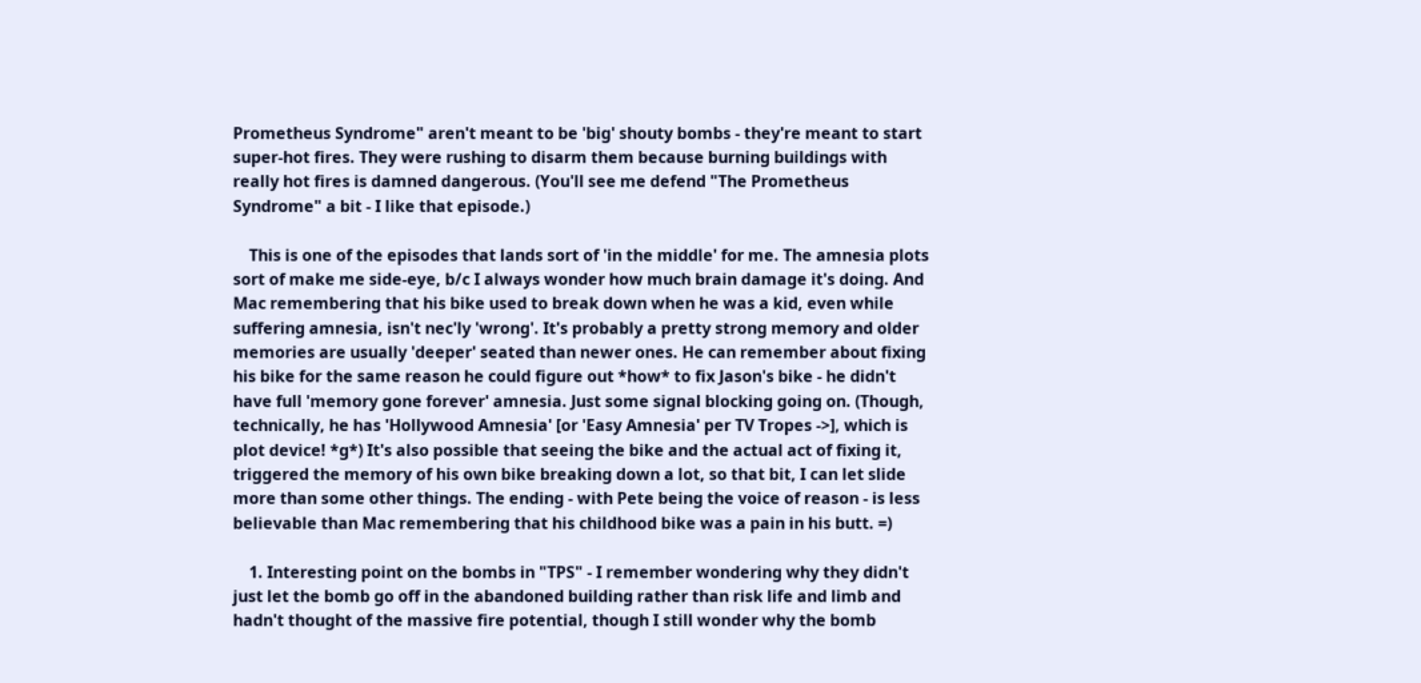Prometheus Syndrome" aren't meant to be 'big' shouty bombs - they're meant to start super-hot fires. They were rushing to disarm them because burning buildings with really hot fires is damned dangerous. (You'll see me defend "The Prometheus Syndrome" a bit - I like that episode.)

    This is one of the episodes that lands sort of 'in the middle' for me. The amnesia plots sort of make me side-eye, b/c I always wonder how much brain damage it's doing. And Mac remembering that his bike used to break down when he was a kid, even while suffering amnesia, isn't nec'ly 'wrong'. It's probably a pretty strong memory and older memories are usually 'deeper' seated than newer ones. He can remember about fixing his bike for the same reason he could figure out *how* to fix Jason's bike - he didn't have full 'memory gone forever' amnesia. Just some signal blocking going on. (Though, technically, he has 'Hollywood Amnesia' [or 'Easy Amnesia' per TV Tropes ->], which is plot device! *g*) It's also possible that seeing the bike and the actual act of fixing it, triggered the memory of his own bike breaking down a lot, so that bit, I can let slide more than some other things. The ending - with Pete being the voice of reason - is less believable than Mac remembering that his childhood bike was a pain in his butt. =)

    1. Interesting point on the bombs in "TPS" - I remember wondering why they didn't just let the bomb go off in the abandoned building rather than risk life and limb and hadn't thought of the massive fire potential, though I still wonder why the bomb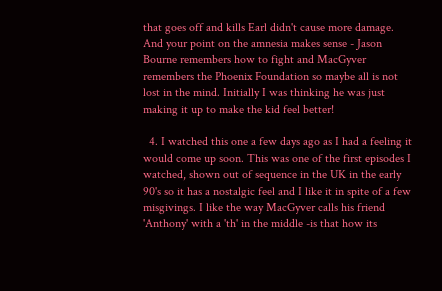that goes off and kills Earl didn't cause more damage. And your point on the amnesia makes sense - Jason Bourne remembers how to fight and MacGyver remembers the Phoenix Foundation so maybe all is not lost in the mind. Initially I was thinking he was just making it up to make the kid feel better!

  4. I watched this one a few days ago as I had a feeling it would come up soon. This was one of the first episodes I watched, shown out of sequence in the UK in the early 90's so it has a nostalgic feel and I like it in spite of a few misgivings. I like the way MacGyver calls his friend 'Anthony' with a 'th' in the middle -is that how its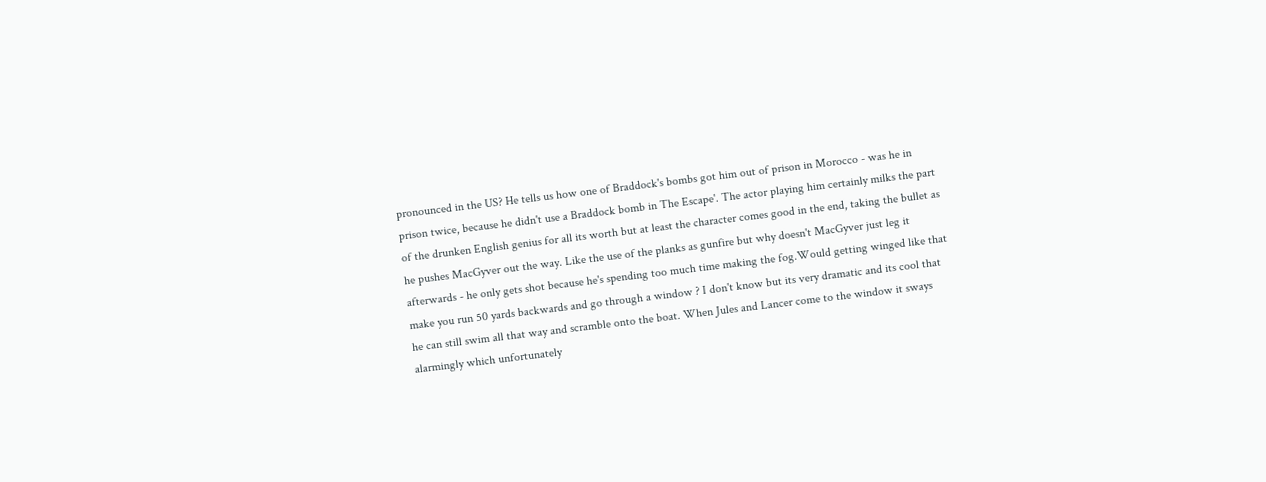pronounced in the US? He tells us how one of Braddock's bombs got him out of prison in Morocco - was he in prison twice, because he didn't use a Braddock bomb in The Escape'. The actor playing him certainly milks the part of the drunken English genius for all its worth but at least the character comes good in the end, taking the bullet as he pushes MacGyver out the way. Like the use of the planks as gunfire but why doesn't MacGyver just leg it afterwards - he only gets shot because he's spending too much time making the fog.Would getting winged like that make you run 50 yards backwards and go through a window ? I don't know but its very dramatic and its cool that he can still swim all that way and scramble onto the boat. When Jules and Lancer come to the window it sways alarmingly which unfortunately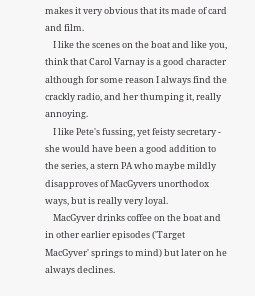makes it very obvious that its made of card and film.
    I like the scenes on the boat and like you, think that Carol Varnay is a good character although for some reason I always find the crackly radio, and her thumping it, really annoying.
    I like Pete's fussing, yet feisty secretary - she would have been a good addition to the series, a stern PA who maybe mildly disapproves of MacGyvers unorthodox ways, but is really very loyal.
    MacGyver drinks coffee on the boat and in other earlier episodes ('Target MacGyver' springs to mind) but later on he always declines.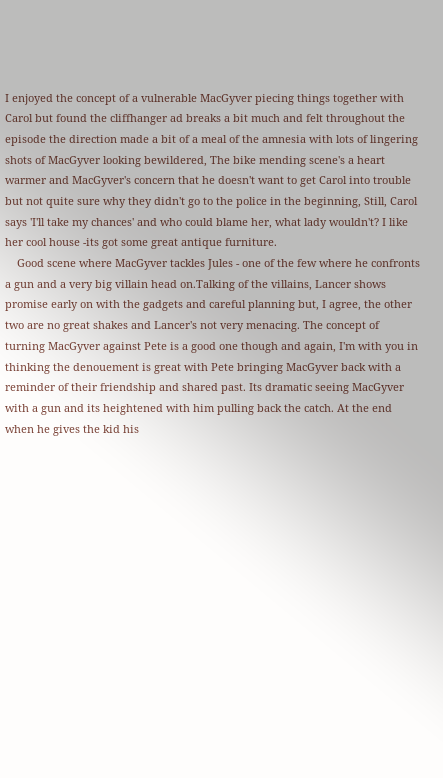I enjoyed the concept of a vulnerable MacGyver piecing things together with Carol but found the cliffhanger ad breaks a bit much and felt throughout the episode the direction made a bit of a meal of the amnesia with lots of lingering shots of MacGyver looking bewildered, The bike mending scene's a heart warmer and MacGyver's concern that he doesn't want to get Carol into trouble but not quite sure why they didn't go to the police in the beginning, Still, Carol says 'I'll take my chances' and who could blame her, what lady wouldn't? I like her cool house -its got some great antique furniture.
    Good scene where MacGyver tackles Jules - one of the few where he confronts a gun and a very big villain head on.Talking of the villains, Lancer shows promise early on with the gadgets and careful planning but, I agree, the other two are no great shakes and Lancer's not very menacing. The concept of turning MacGyver against Pete is a good one though and again, I'm with you in thinking the denouement is great with Pete bringing MacGyver back with a reminder of their friendship and shared past. Its dramatic seeing MacGyver with a gun and its heightened with him pulling back the catch. At the end when he gives the kid his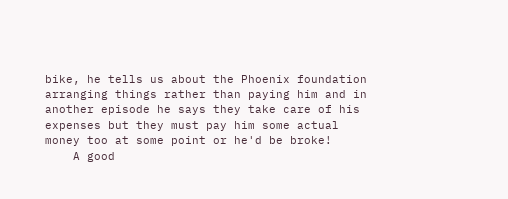bike, he tells us about the Phoenix foundation arranging things rather than paying him and in another episode he says they take care of his expenses but they must pay him some actual money too at some point or he'd be broke!
    A good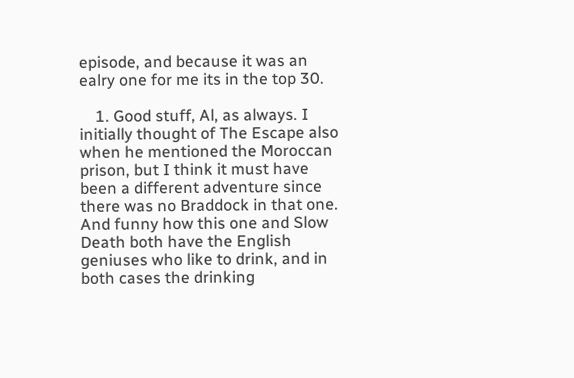episode, and because it was an ealry one for me its in the top 30.

    1. Good stuff, Al, as always. I initially thought of The Escape also when he mentioned the Moroccan prison, but I think it must have been a different adventure since there was no Braddock in that one. And funny how this one and Slow Death both have the English geniuses who like to drink, and in both cases the drinking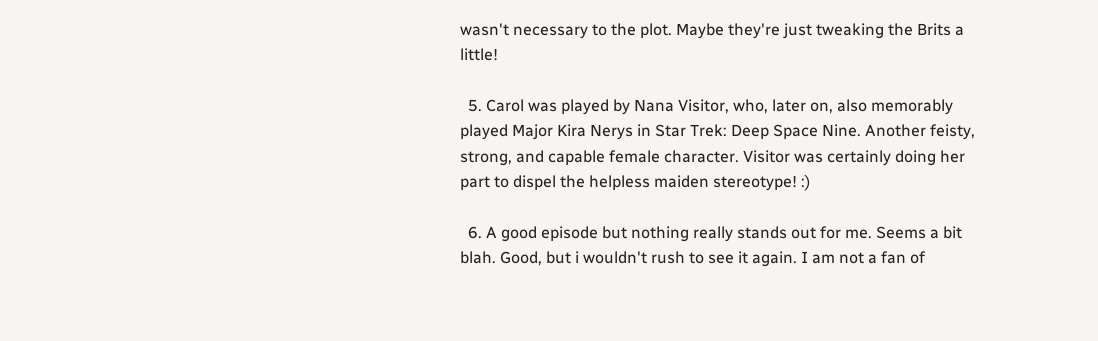wasn't necessary to the plot. Maybe they're just tweaking the Brits a little!

  5. Carol was played by Nana Visitor, who, later on, also memorably played Major Kira Nerys in Star Trek: Deep Space Nine. Another feisty, strong, and capable female character. Visitor was certainly doing her part to dispel the helpless maiden stereotype! :)

  6. A good episode but nothing really stands out for me. Seems a bit blah. Good, but i wouldn't rush to see it again. I am not a fan of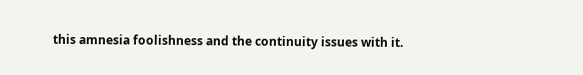this amnesia foolishness and the continuity issues with it.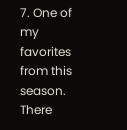7. One of my favorites from this season. There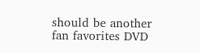should be another fan favorites DVD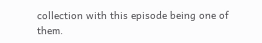collection with this episode being one of them.